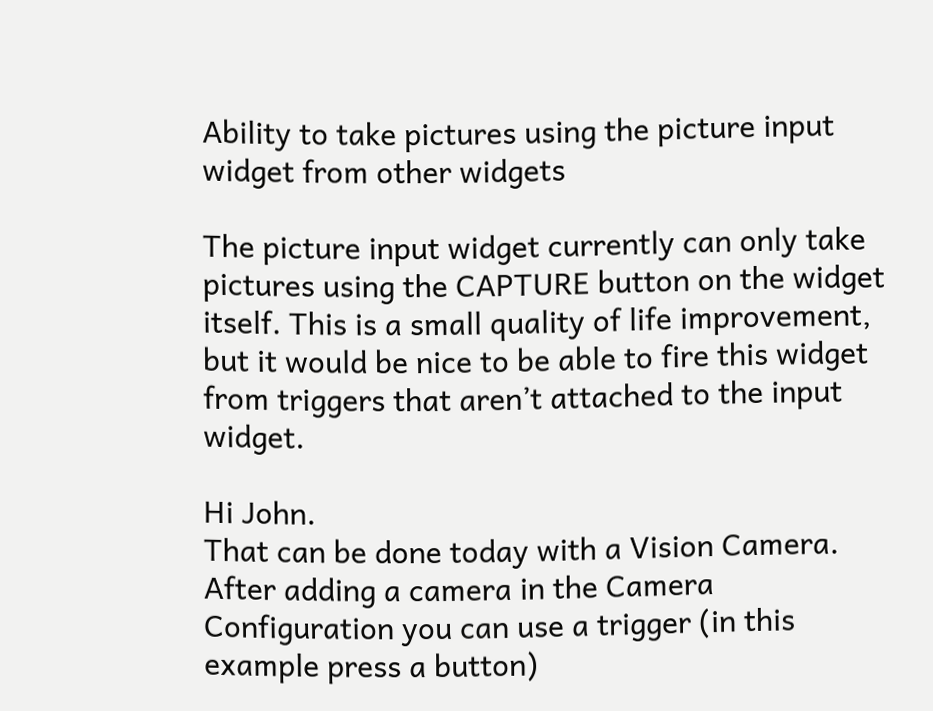Ability to take pictures using the picture input widget from other widgets

The picture input widget currently can only take pictures using the CAPTURE button on the widget itself. This is a small quality of life improvement, but it would be nice to be able to fire this widget from triggers that aren’t attached to the input widget.

Hi John.
That can be done today with a Vision Camera.
After adding a camera in the Camera Configuration you can use a trigger (in this example press a button)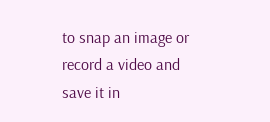to snap an image or record a video and save it in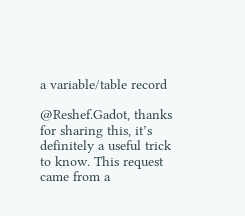a variable/table record

@Reshef.Gadot, thanks for sharing this, it’s definitely a useful trick to know. This request came from a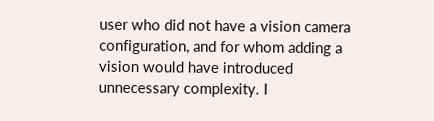user who did not have a vision camera configuration, and for whom adding a vision would have introduced unnecessary complexity. I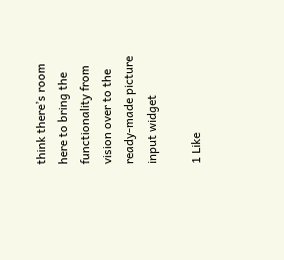think there’s room here to bring the functionality from vision over to the ready-made picture input widget

1 Like